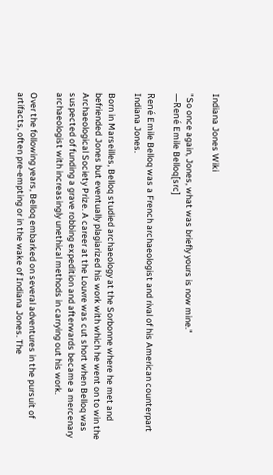Indiana Jones Wiki

"So once again, Jones, what was briefly yours is now mine."
―René Emile Belloq[src]

René Emile Belloq was a French archaeologist and rival of his American counterpart Indiana Jones.

Born in Marseilles, Belloq studied archaeology at the Sorbonne where he met and befriended Jones but eventually plagiarized his work with which he went on to win the Archaeological Society Prize. A career at the Louvre was cut short when Belloq was suspected of funding a grave robbing expedition and afterwards became a mercenary archaeologist with increasingly unethical methods in carrying out his work.

Over the following years, Belloq embarked on several adventures in the pursuit of artifacts, often pre-empting or in the wake of Indiana Jones. The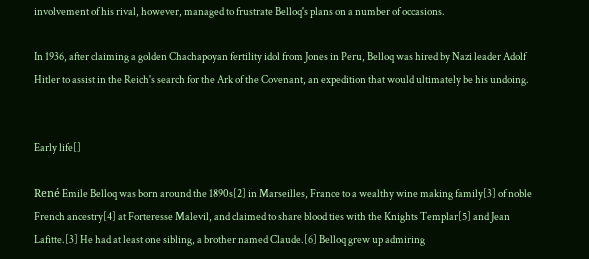involvement of his rival, however, managed to frustrate Belloq's plans on a number of occasions.

In 1936, after claiming a golden Chachapoyan fertility idol from Jones in Peru, Belloq was hired by Nazi leader Adolf Hitler to assist in the Reich's search for the Ark of the Covenant, an expedition that would ultimately be his undoing.


Early life[]

René Emile Belloq was born around the 1890s[2] in Marseilles, France to a wealthy wine making family[3] of noble French ancestry[4] at Forteresse Malevil, and claimed to share blood ties with the Knights Templar[5] and Jean Lafitte.[3] He had at least one sibling, a brother named Claude.[6] Belloq grew up admiring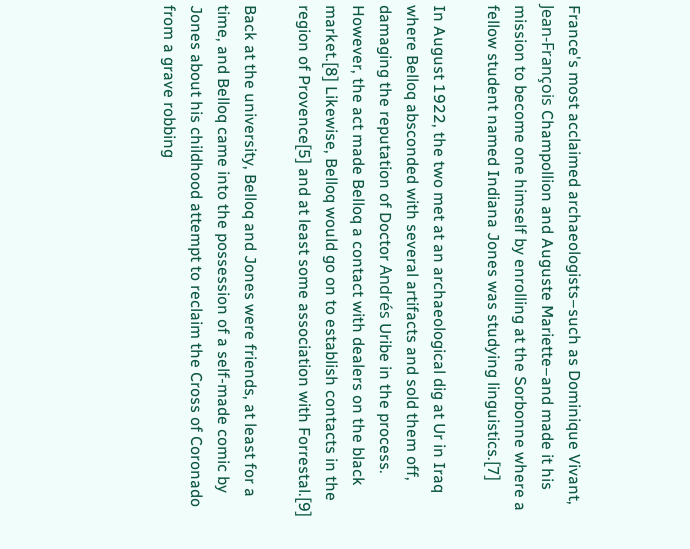France's most acclaimed archaeologists–such as Dominique Vivant, Jean-François Champollion and Auguste Mariette–and made it his mission to become one himself by enrolling at the Sorbonne where a fellow student named Indiana Jones was studying linguistics.[7]

In August 1922, the two met at an archaeological dig at Ur in Iraq where Belloq absconded with several artifacts and sold them off, damaging the reputation of Doctor Andrés Uribe in the process. However, the act made Belloq a contact with dealers on the black market.[8] Likewise, Belloq would go on to establish contacts in the region of Provence[5] and at least some association with Forrestal.[9]

Back at the university, Belloq and Jones were friends, at least for a time, and Belloq came into the possession of a self-made comic by Jones about his childhood attempt to reclaim the Cross of Coronado from a grave robbing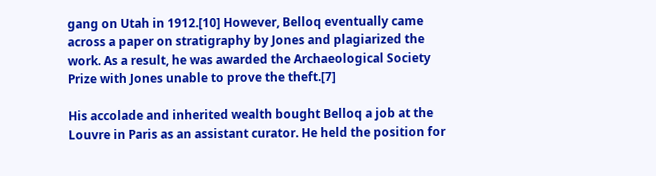gang on Utah in 1912.[10] However, Belloq eventually came across a paper on stratigraphy by Jones and plagiarized the work. As a result, he was awarded the Archaeological Society Prize with Jones unable to prove the theft.[7]

His accolade and inherited wealth bought Belloq a job at the Louvre in Paris as an assistant curator. He held the position for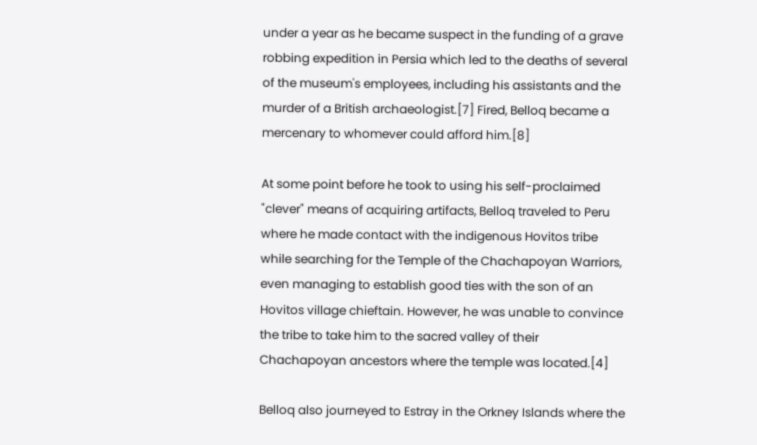under a year as he became suspect in the funding of a grave robbing expedition in Persia which led to the deaths of several of the museum's employees, including his assistants and the murder of a British archaeologist.[7] Fired, Belloq became a mercenary to whomever could afford him.[8]

At some point before he took to using his self-proclaimed "clever" means of acquiring artifacts, Belloq traveled to Peru where he made contact with the indigenous Hovitos tribe while searching for the Temple of the Chachapoyan Warriors, even managing to establish good ties with the son of an Hovitos village chieftain. However, he was unable to convince the tribe to take him to the sacred valley of their Chachapoyan ancestors where the temple was located.[4]

Belloq also journeyed to Estray in the Orkney Islands where the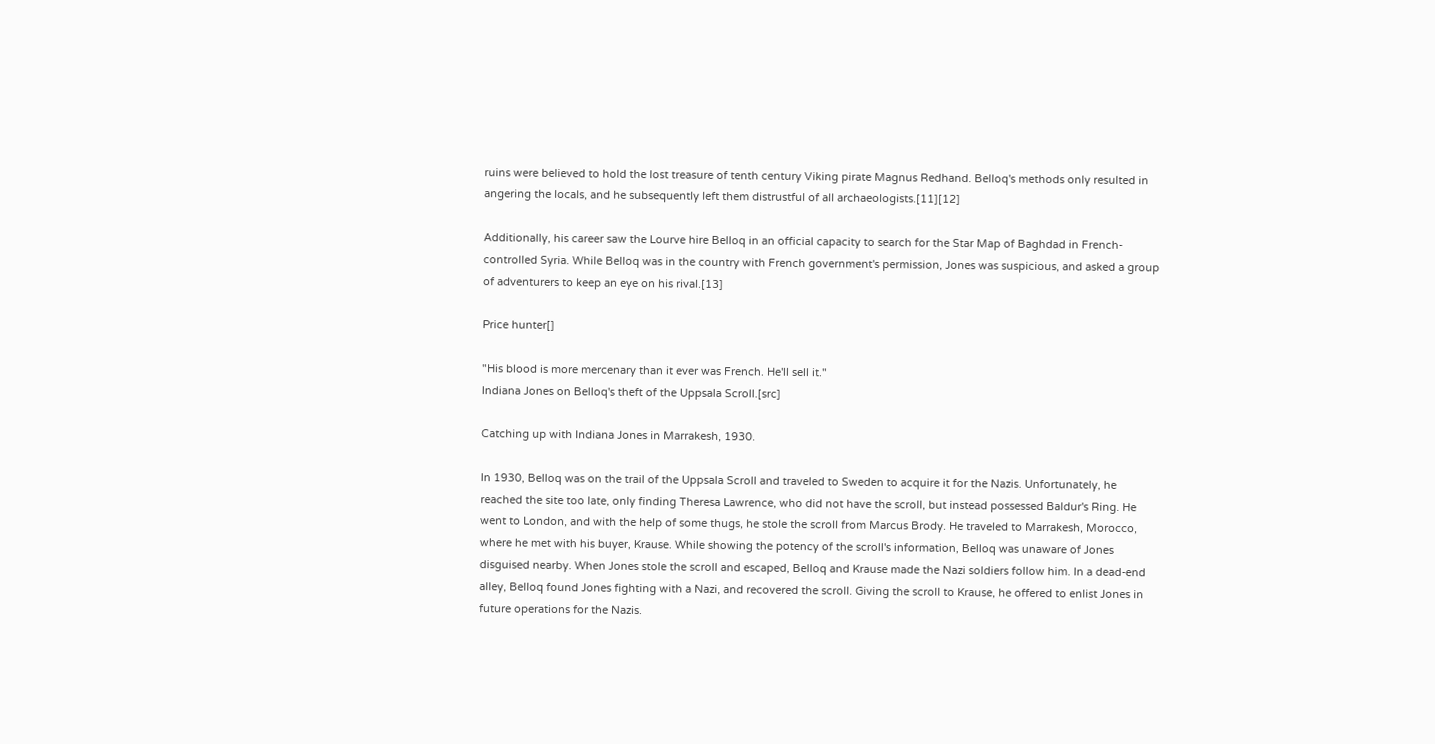ruins were believed to hold the lost treasure of tenth century Viking pirate Magnus Redhand. Belloq's methods only resulted in angering the locals, and he subsequently left them distrustful of all archaeologists.[11][12]

Additionally, his career saw the Lourve hire Belloq in an official capacity to search for the Star Map of Baghdad in French-controlled Syria. While Belloq was in the country with French government's permission, Jones was suspicious, and asked a group of adventurers to keep an eye on his rival.[13]

Price hunter[]

"His blood is more mercenary than it ever was French. He'll sell it."
Indiana Jones on Belloq's theft of the Uppsala Scroll.[src]

Catching up with Indiana Jones in Marrakesh, 1930.

In 1930, Belloq was on the trail of the Uppsala Scroll and traveled to Sweden to acquire it for the Nazis. Unfortunately, he reached the site too late, only finding Theresa Lawrence, who did not have the scroll, but instead possessed Baldur's Ring. He went to London, and with the help of some thugs, he stole the scroll from Marcus Brody. He traveled to Marrakesh, Morocco, where he met with his buyer, Krause. While showing the potency of the scroll's information, Belloq was unaware of Jones disguised nearby. When Jones stole the scroll and escaped, Belloq and Krause made the Nazi soldiers follow him. In a dead-end alley, Belloq found Jones fighting with a Nazi, and recovered the scroll. Giving the scroll to Krause, he offered to enlist Jones in future operations for the Nazis.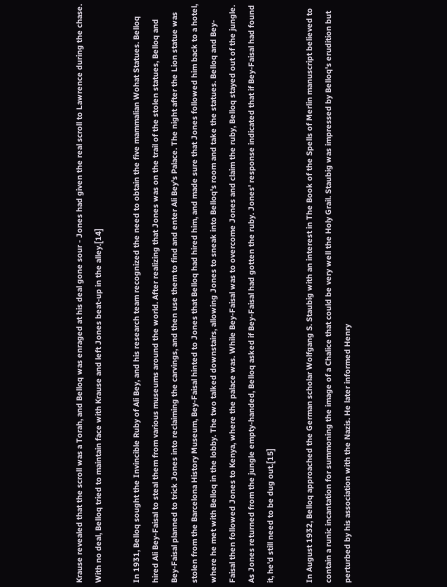Krause revealed that the scroll was a Torah, and Belloq was enraged at his deal gone sour - Jones had given the real scroll to Lawrence during the chase. With no deal, Belloq tried to maintain face with Krause and left Jones beat-up in the alley.[14]

In 1931, Belloq sought the Invincible Ruby of Ali Bey, and his research team recognized the need to obtain the five mammalian Wohat Statues. Belloq hired Ali Bey-Faisal to steal them from various museums around the world. After realizing that Jones was on the trail of the stolen statues, Belloq and Bey-Faisal planned to trick Jones into reclaiming the carvings, and then use them to find and enter Ali Bey's Palace. The night after the Lion statue was stolen from the Barcelona History Museum, Bey-Faisal hinted to Jones that Belloq had hired him, and made sure that Jones followed him back to a hotel, where he met with Belloq in the lobby. The two talked downstairs, allowing Jones to sneak into Belloq's room and take the statues. Belloq and Bey-Faisal then followed Jones to Kenya, where the palace was. While Bey-Faisal was to overcome Jones and claim the ruby, Belloq stayed out of the jungle. As Jones returned from the jungle empty-handed, Belloq asked if Bey-Faisal had gotten the ruby. Jones' response indicated that if Bey-Faisal had found it, he'd still need to be dug out.[15]

In August 1932, Belloq approached the German scholar Wolfgang S. Staubig with an interest in The Book of the Spells of Merlin manuscript believed to contain a runic incantation for summoning the image of a Chalice that could be very well the Holy Grail. Staubig was impressed by Belloq's erudition but perturbed by his association with the Nazis. He later informed Henry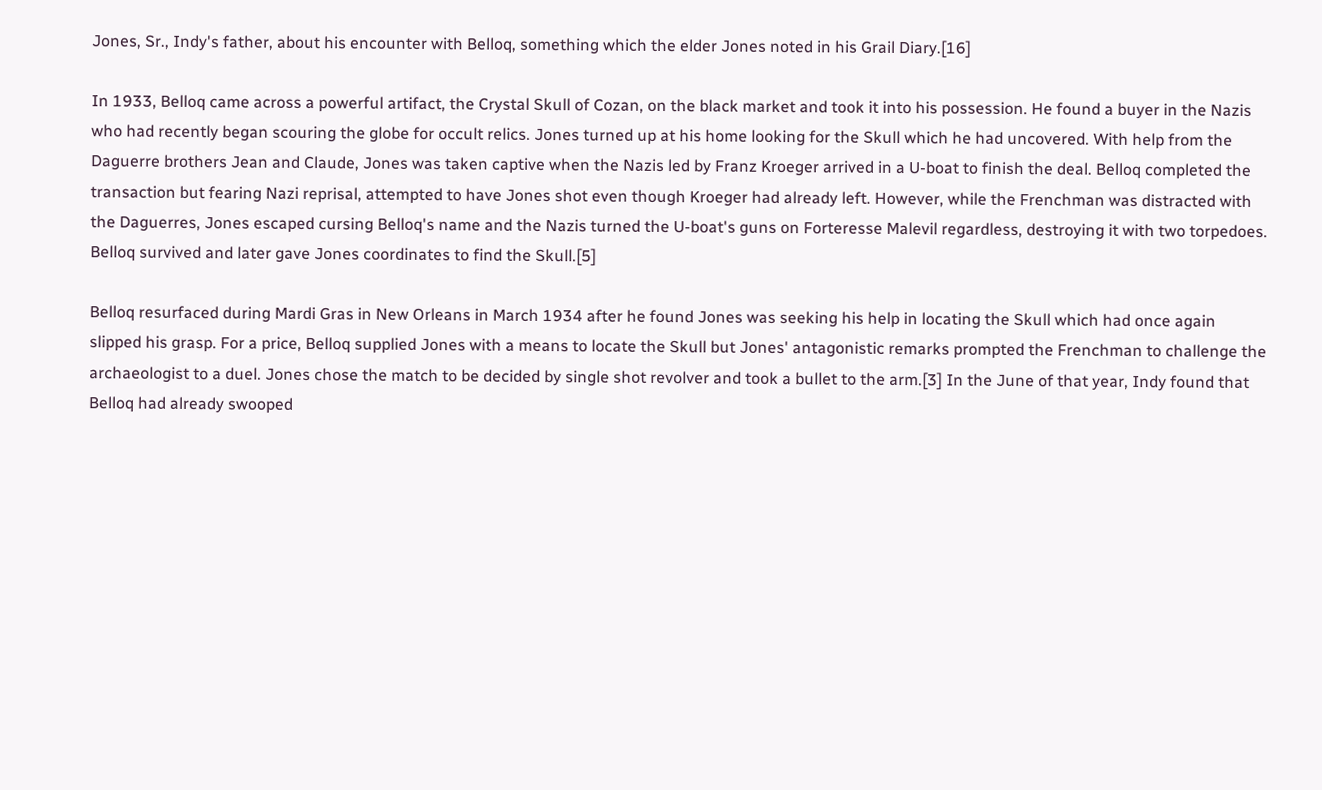Jones, Sr., Indy's father, about his encounter with Belloq, something which the elder Jones noted in his Grail Diary.[16]

In 1933, Belloq came across a powerful artifact, the Crystal Skull of Cozan, on the black market and took it into his possession. He found a buyer in the Nazis who had recently began scouring the globe for occult relics. Jones turned up at his home looking for the Skull which he had uncovered. With help from the Daguerre brothers Jean and Claude, Jones was taken captive when the Nazis led by Franz Kroeger arrived in a U-boat to finish the deal. Belloq completed the transaction but fearing Nazi reprisal, attempted to have Jones shot even though Kroeger had already left. However, while the Frenchman was distracted with the Daguerres, Jones escaped cursing Belloq's name and the Nazis turned the U-boat's guns on Forteresse Malevil regardless, destroying it with two torpedoes. Belloq survived and later gave Jones coordinates to find the Skull.[5]

Belloq resurfaced during Mardi Gras in New Orleans in March 1934 after he found Jones was seeking his help in locating the Skull which had once again slipped his grasp. For a price, Belloq supplied Jones with a means to locate the Skull but Jones' antagonistic remarks prompted the Frenchman to challenge the archaeologist to a duel. Jones chose the match to be decided by single shot revolver and took a bullet to the arm.[3] In the June of that year, Indy found that Belloq had already swooped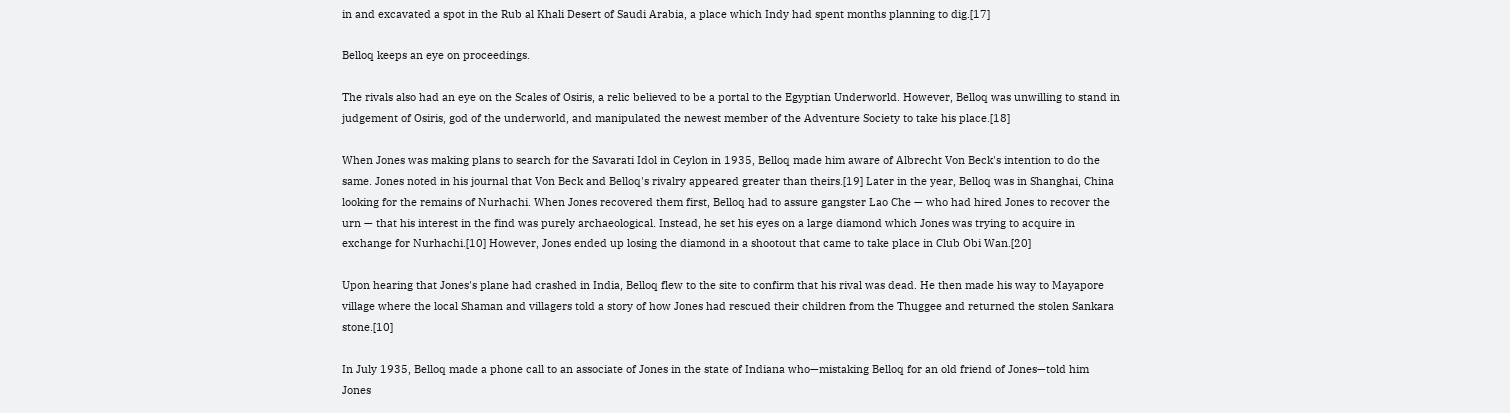in and excavated a spot in the Rub al Khali Desert of Saudi Arabia, a place which Indy had spent months planning to dig.[17]

Belloq keeps an eye on proceedings.

The rivals also had an eye on the Scales of Osiris, a relic believed to be a portal to the Egyptian Underworld. However, Belloq was unwilling to stand in judgement of Osiris, god of the underworld, and manipulated the newest member of the Adventure Society to take his place.[18]

When Jones was making plans to search for the Savarati Idol in Ceylon in 1935, Belloq made him aware of Albrecht Von Beck's intention to do the same. Jones noted in his journal that Von Beck and Belloq's rivalry appeared greater than theirs.[19] Later in the year, Belloq was in Shanghai, China looking for the remains of Nurhachi. When Jones recovered them first, Belloq had to assure gangster Lao Che — who had hired Jones to recover the urn — that his interest in the find was purely archaeological. Instead, he set his eyes on a large diamond which Jones was trying to acquire in exchange for Nurhachi.[10] However, Jones ended up losing the diamond in a shootout that came to take place in Club Obi Wan.[20]

Upon hearing that Jones's plane had crashed in India, Belloq flew to the site to confirm that his rival was dead. He then made his way to Mayapore village where the local Shaman and villagers told a story of how Jones had rescued their children from the Thuggee and returned the stolen Sankara stone.[10]

In July 1935, Belloq made a phone call to an associate of Jones in the state of Indiana who—mistaking Belloq for an old friend of Jones—told him Jones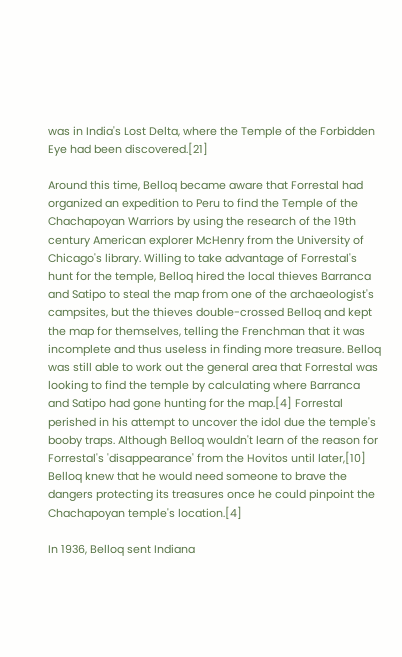was in India's Lost Delta, where the Temple of the Forbidden Eye had been discovered.[21]

Around this time, Belloq became aware that Forrestal had organized an expedition to Peru to find the Temple of the Chachapoyan Warriors by using the research of the 19th century American explorer McHenry from the University of Chicago's library. Willing to take advantage of Forrestal's hunt for the temple, Belloq hired the local thieves Barranca and Satipo to steal the map from one of the archaeologist's campsites, but the thieves double-crossed Belloq and kept the map for themselves, telling the Frenchman that it was incomplete and thus useless in finding more treasure. Belloq was still able to work out the general area that Forrestal was looking to find the temple by calculating where Barranca and Satipo had gone hunting for the map.[4] Forrestal perished in his attempt to uncover the idol due the temple's booby traps. Although Belloq wouldn't learn of the reason for Forrestal's 'disappearance' from the Hovitos until later,[10] Belloq knew that he would need someone to brave the dangers protecting its treasures once he could pinpoint the Chachapoyan temple's location.[4]

In 1936, Belloq sent Indiana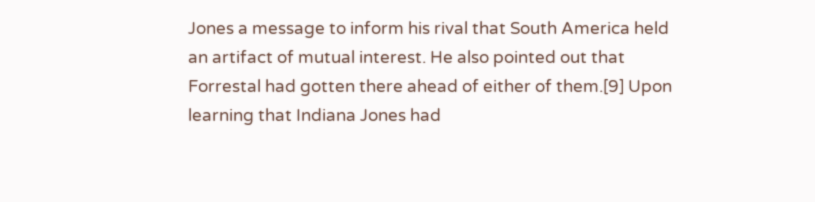Jones a message to inform his rival that South America held an artifact of mutual interest. He also pointed out that Forrestal had gotten there ahead of either of them.[9] Upon learning that Indiana Jones had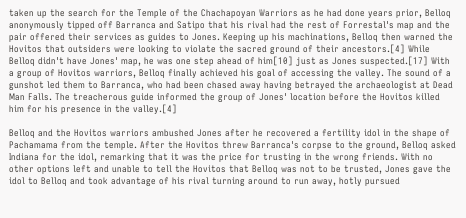taken up the search for the Temple of the Chachapoyan Warriors as he had done years prior, Belloq anonymously tipped off Barranca and Satipo that his rival had the rest of Forrestal's map and the pair offered their services as guides to Jones. Keeping up his machinations, Belloq then warned the Hovitos that outsiders were looking to violate the sacred ground of their ancestors.[4] While Belloq didn't have Jones' map, he was one step ahead of him[10] just as Jones suspected.[17] With a group of Hovitos warriors, Belloq finally achieved his goal of accessing the valley. The sound of a gunshot led them to Barranca, who had been chased away having betrayed the archaeologist at Dead Man Falls. The treacherous guide informed the group of Jones' location before the Hovitos killed him for his presence in the valley.[4]

Belloq and the Hovitos warriors ambushed Jones after he recovered a fertility idol in the shape of Pachamama from the temple. After the Hovitos threw Barranca's corpse to the ground, Belloq asked Indiana for the idol, remarking that it was the price for trusting in the wrong friends. With no other options left and unable to tell the Hovitos that Belloq was not to be trusted, Jones gave the idol to Belloq and took advantage of his rival turning around to run away, hotly pursued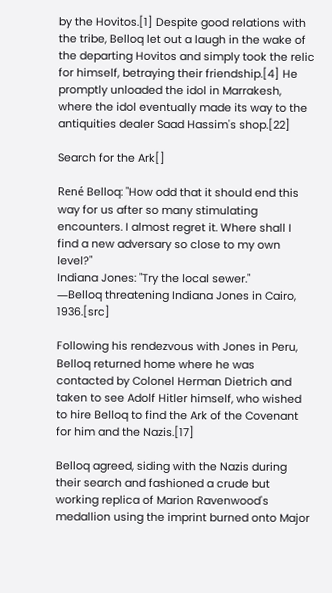by the Hovitos.[1] Despite good relations with the tribe, Belloq let out a laugh in the wake of the departing Hovitos and simply took the relic for himself, betraying their friendship.[4] He promptly unloaded the idol in Marrakesh, where the idol eventually made its way to the antiquities dealer Saad Hassim's shop.[22]

Search for the Ark[]

René Belloq: "How odd that it should end this way for us after so many stimulating encounters. I almost regret it. Where shall I find a new adversary so close to my own level?"
Indiana Jones: "Try the local sewer."
―Belloq threatening Indiana Jones in Cairo, 1936.[src]

Following his rendezvous with Jones in Peru, Belloq returned home where he was contacted by Colonel Herman Dietrich and taken to see Adolf Hitler himself, who wished to hire Belloq to find the Ark of the Covenant for him and the Nazis.[17]

Belloq agreed, siding with the Nazis during their search and fashioned a crude but working replica of Marion Ravenwood's medallion using the imprint burned onto Major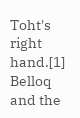Toht's right hand.[1] Belloq and the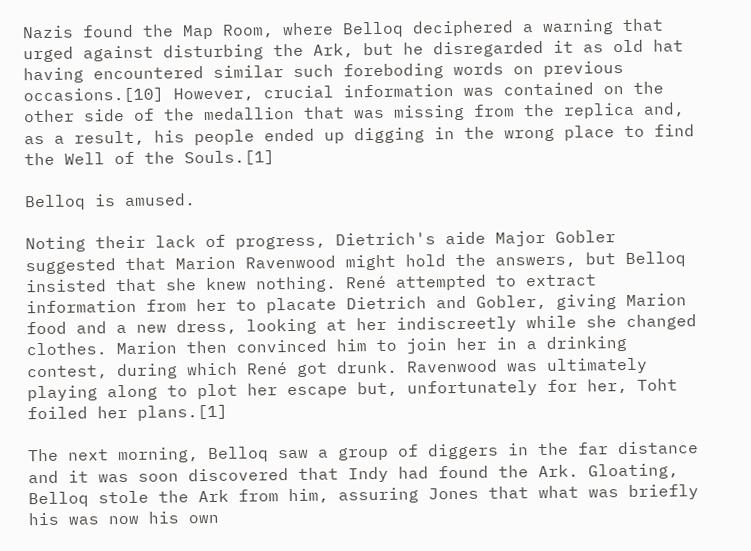Nazis found the Map Room, where Belloq deciphered a warning that urged against disturbing the Ark, but he disregarded it as old hat having encountered similar such foreboding words on previous occasions.[10] However, crucial information was contained on the other side of the medallion that was missing from the replica and, as a result, his people ended up digging in the wrong place to find the Well of the Souls.[1]

Belloq is amused.

Noting their lack of progress, Dietrich's aide Major Gobler suggested that Marion Ravenwood might hold the answers, but Belloq insisted that she knew nothing. René attempted to extract information from her to placate Dietrich and Gobler, giving Marion food and a new dress, looking at her indiscreetly while she changed clothes. Marion then convinced him to join her in a drinking contest, during which René got drunk. Ravenwood was ultimately playing along to plot her escape but, unfortunately for her, Toht foiled her plans.[1]

The next morning, Belloq saw a group of diggers in the far distance and it was soon discovered that Indy had found the Ark. Gloating, Belloq stole the Ark from him, assuring Jones that what was briefly his was now his own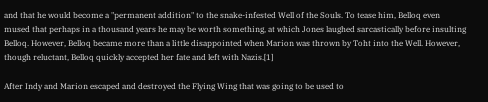and that he would become a "permanent addition" to the snake-infested Well of the Souls. To tease him, Belloq even mused that perhaps in a thousand years he may be worth something, at which Jones laughed sarcastically before insulting Belloq. However, Belloq became more than a little disappointed when Marion was thrown by Toht into the Well. However, though reluctant, Belloq quickly accepted her fate and left with Nazis.[1]

After Indy and Marion escaped and destroyed the Flying Wing that was going to be used to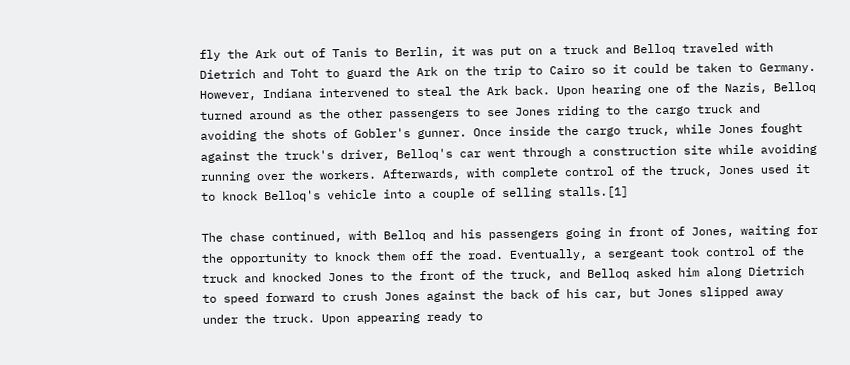fly the Ark out of Tanis to Berlin, it was put on a truck and Belloq traveled with Dietrich and Toht to guard the Ark on the trip to Cairo so it could be taken to Germany. However, Indiana intervened to steal the Ark back. Upon hearing one of the Nazis, Belloq turned around as the other passengers to see Jones riding to the cargo truck and avoiding the shots of Gobler's gunner. Once inside the cargo truck, while Jones fought against the truck's driver, Belloq's car went through a construction site while avoiding running over the workers. Afterwards, with complete control of the truck, Jones used it to knock Belloq's vehicle into a couple of selling stalls.[1]

The chase continued, with Belloq and his passengers going in front of Jones, waiting for the opportunity to knock them off the road. Eventually, a sergeant took control of the truck and knocked Jones to the front of the truck, and Belloq asked him along Dietrich to speed forward to crush Jones against the back of his car, but Jones slipped away under the truck. Upon appearing ready to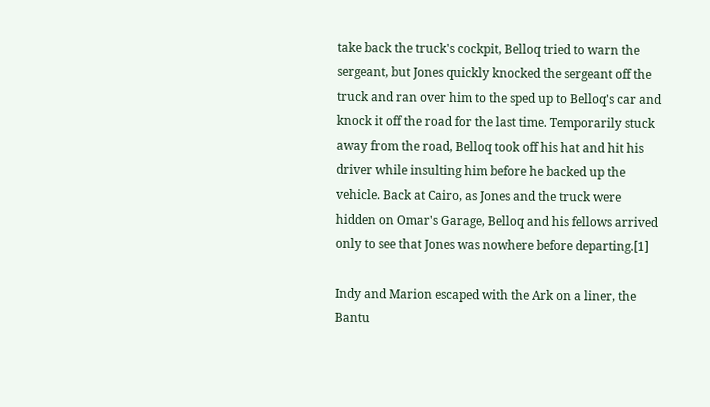take back the truck's cockpit, Belloq tried to warn the sergeant, but Jones quickly knocked the sergeant off the truck and ran over him to the sped up to Belloq's car and knock it off the road for the last time. Temporarily stuck away from the road, Belloq took off his hat and hit his driver while insulting him before he backed up the vehicle. Back at Cairo, as Jones and the truck were hidden on Omar's Garage, Belloq and his fellows arrived only to see that Jones was nowhere before departing.[1]

Indy and Marion escaped with the Ark on a liner, the Bantu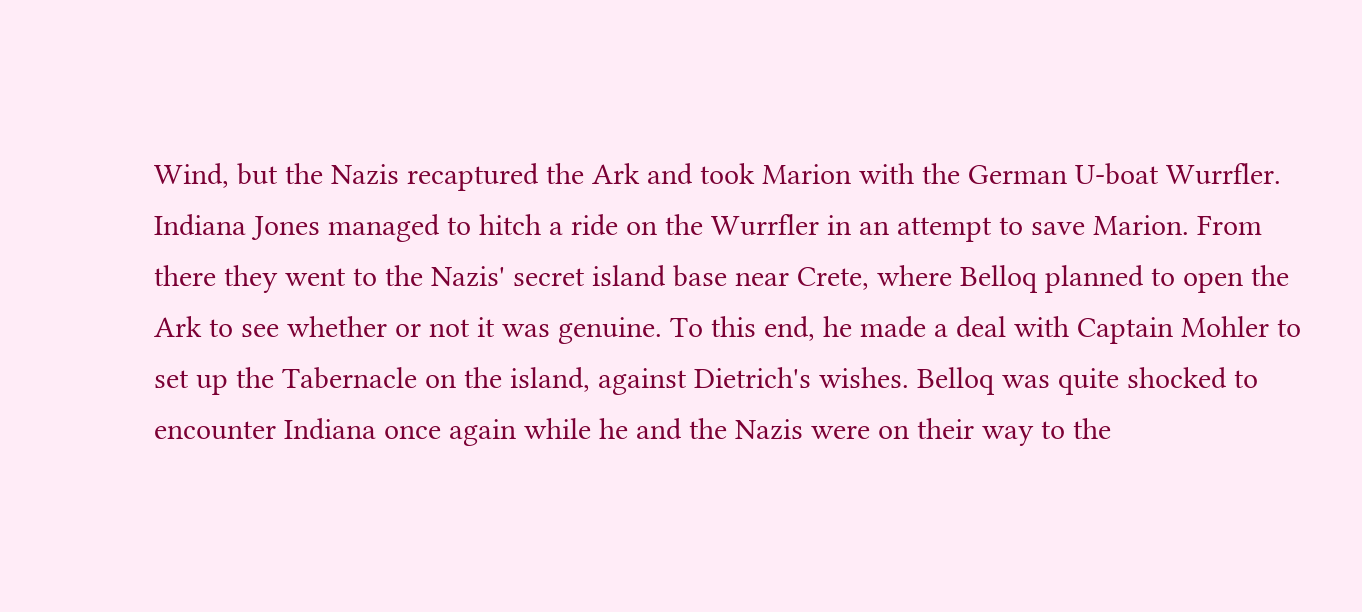Wind, but the Nazis recaptured the Ark and took Marion with the German U-boat Wurrfler. Indiana Jones managed to hitch a ride on the Wurrfler in an attempt to save Marion. From there they went to the Nazis' secret island base near Crete, where Belloq planned to open the Ark to see whether or not it was genuine. To this end, he made a deal with Captain Mohler to set up the Tabernacle on the island, against Dietrich's wishes. Belloq was quite shocked to encounter Indiana once again while he and the Nazis were on their way to the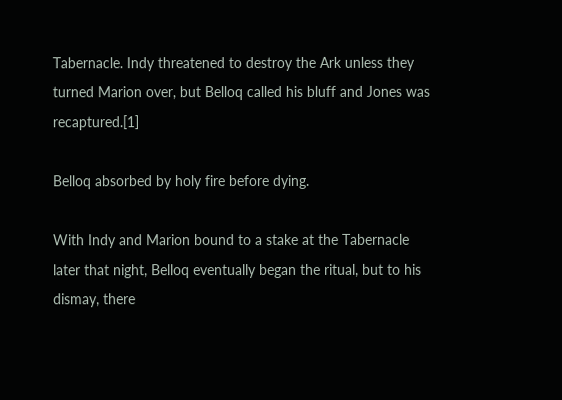Tabernacle. Indy threatened to destroy the Ark unless they turned Marion over, but Belloq called his bluff and Jones was recaptured.[1]

Belloq absorbed by holy fire before dying.

With Indy and Marion bound to a stake at the Tabernacle later that night, Belloq eventually began the ritual, but to his dismay, there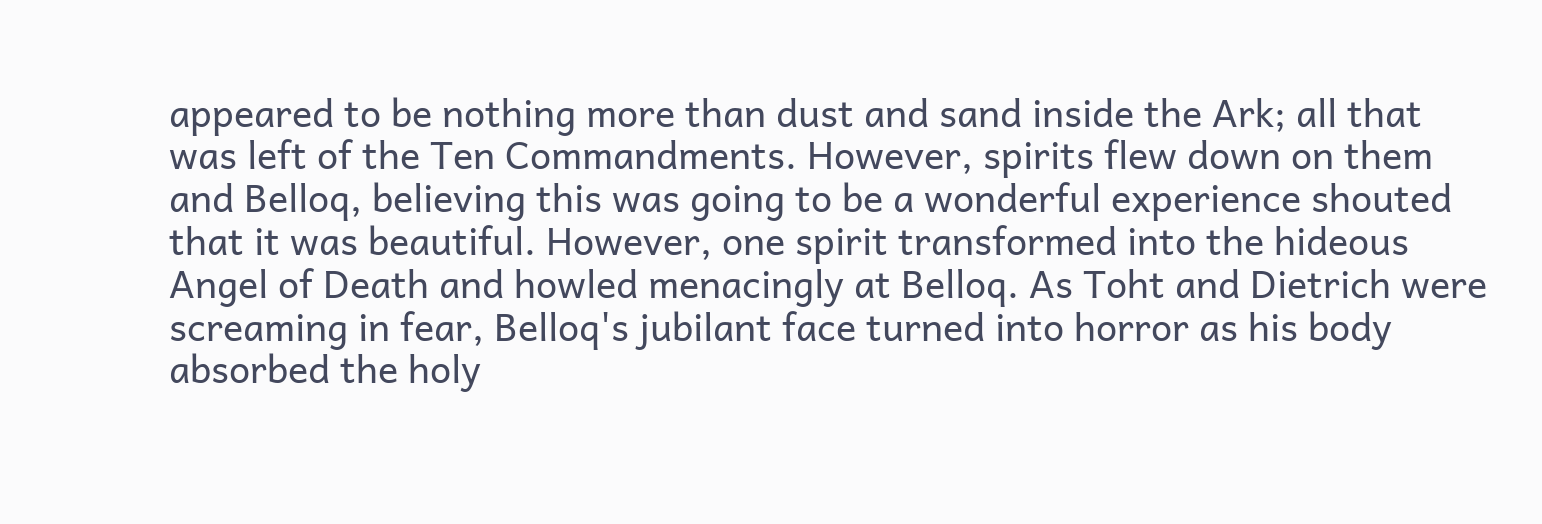appeared to be nothing more than dust and sand inside the Ark; all that was left of the Ten Commandments. However, spirits flew down on them and Belloq, believing this was going to be a wonderful experience shouted that it was beautiful. However, one spirit transformed into the hideous Angel of Death and howled menacingly at Belloq. As Toht and Dietrich were screaming in fear, Belloq's jubilant face turned into horror as his body absorbed the holy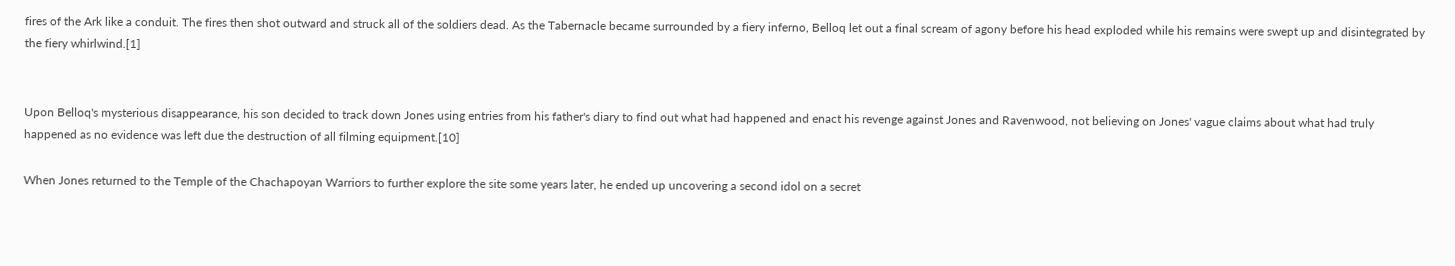fires of the Ark like a conduit. The fires then shot outward and struck all of the soldiers dead. As the Tabernacle became surrounded by a fiery inferno, Belloq let out a final scream of agony before his head exploded while his remains were swept up and disintegrated by the fiery whirlwind.[1]


Upon Belloq's mysterious disappearance, his son decided to track down Jones using entries from his father's diary to find out what had happened and enact his revenge against Jones and Ravenwood, not believing on Jones' vague claims about what had truly happened as no evidence was left due the destruction of all filming equipment.[10]

When Jones returned to the Temple of the Chachapoyan Warriors to further explore the site some years later, he ended up uncovering a second idol on a secret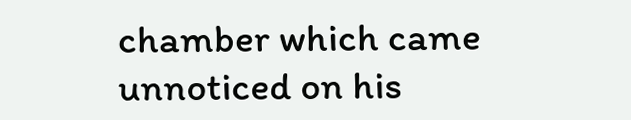chamber which came unnoticed on his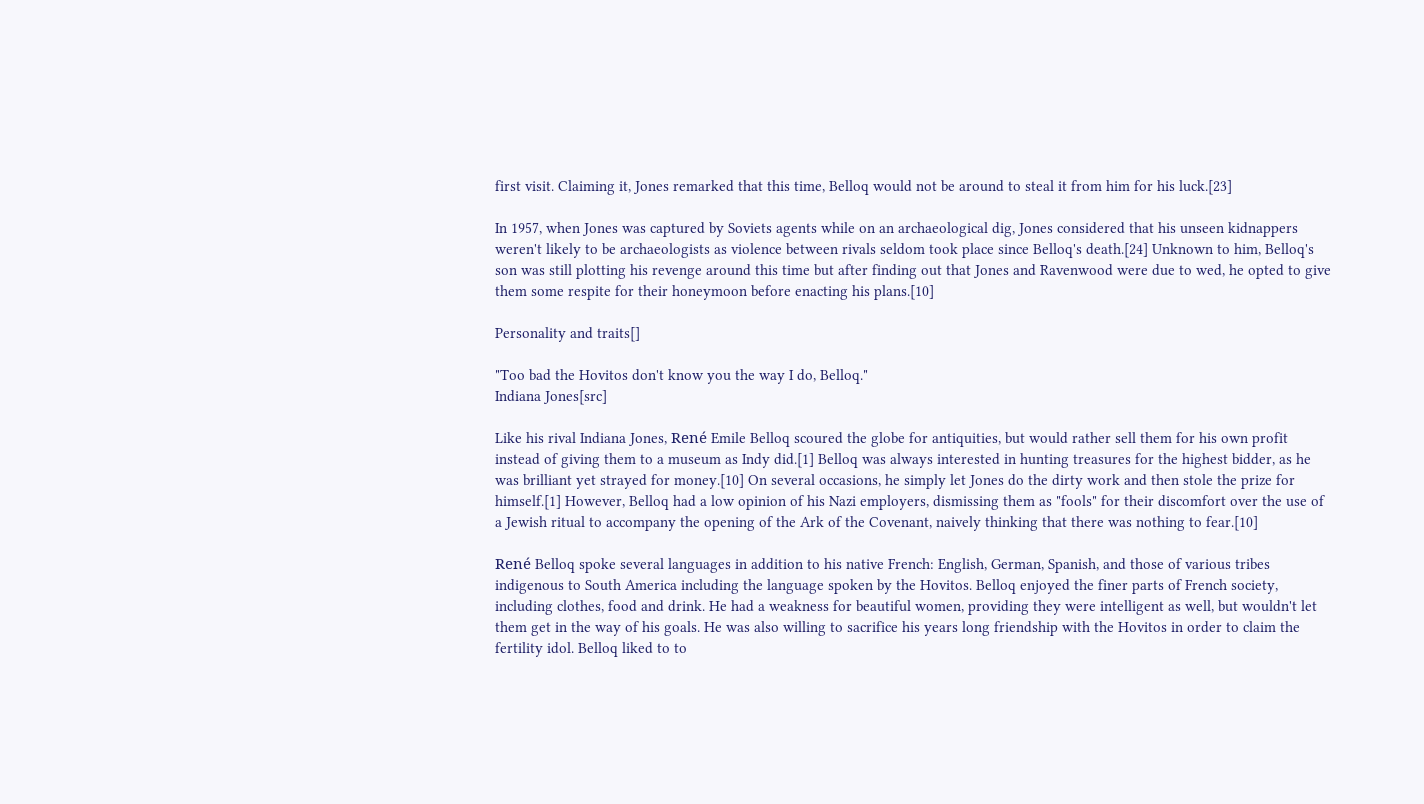first visit. Claiming it, Jones remarked that this time, Belloq would not be around to steal it from him for his luck.[23]

In 1957, when Jones was captured by Soviets agents while on an archaeological dig, Jones considered that his unseen kidnappers weren't likely to be archaeologists as violence between rivals seldom took place since Belloq's death.[24] Unknown to him, Belloq's son was still plotting his revenge around this time but after finding out that Jones and Ravenwood were due to wed, he opted to give them some respite for their honeymoon before enacting his plans.[10]

Personality and traits[]

"Too bad the Hovitos don't know you the way I do, Belloq."
Indiana Jones[src]

Like his rival Indiana Jones, René Emile Belloq scoured the globe for antiquities, but would rather sell them for his own profit instead of giving them to a museum as Indy did.[1] Belloq was always interested in hunting treasures for the highest bidder, as he was brilliant yet strayed for money.[10] On several occasions, he simply let Jones do the dirty work and then stole the prize for himself.[1] However, Belloq had a low opinion of his Nazi employers, dismissing them as "fools" for their discomfort over the use of a Jewish ritual to accompany the opening of the Ark of the Covenant, naively thinking that there was nothing to fear.[10]

René Belloq spoke several languages in addition to his native French: English, German, Spanish, and those of various tribes indigenous to South America including the language spoken by the Hovitos. Belloq enjoyed the finer parts of French society, including clothes, food and drink. He had a weakness for beautiful women, providing they were intelligent as well, but wouldn't let them get in the way of his goals. He was also willing to sacrifice his years long friendship with the Hovitos in order to claim the fertility idol. Belloq liked to to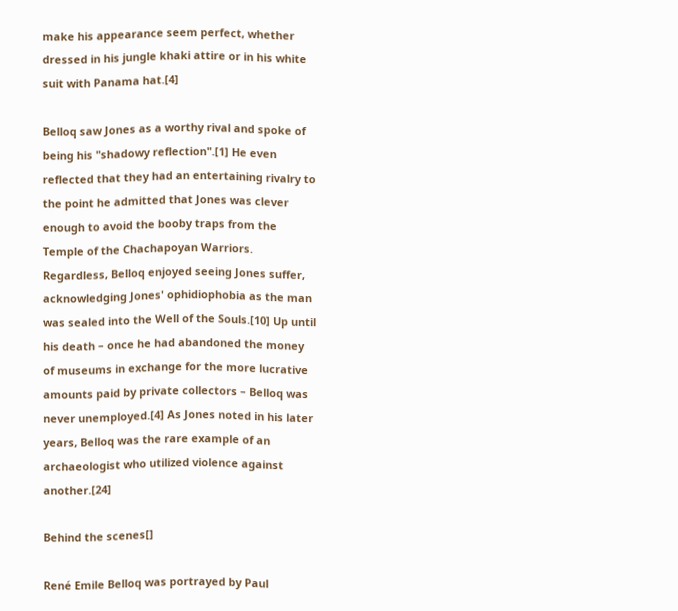make his appearance seem perfect, whether dressed in his jungle khaki attire or in his white suit with Panama hat.[4]

Belloq saw Jones as a worthy rival and spoke of being his "shadowy reflection".[1] He even reflected that they had an entertaining rivalry to the point he admitted that Jones was clever enough to avoid the booby traps from the Temple of the Chachapoyan Warriors. Regardless, Belloq enjoyed seeing Jones suffer, acknowledging Jones' ophidiophobia as the man was sealed into the Well of the Souls.[10] Up until his death – once he had abandoned the money of museums in exchange for the more lucrative amounts paid by private collectors – Belloq was never unemployed.[4] As Jones noted in his later years, Belloq was the rare example of an archaeologist who utilized violence against another.[24]

Behind the scenes[]

René Emile Belloq was portrayed by Paul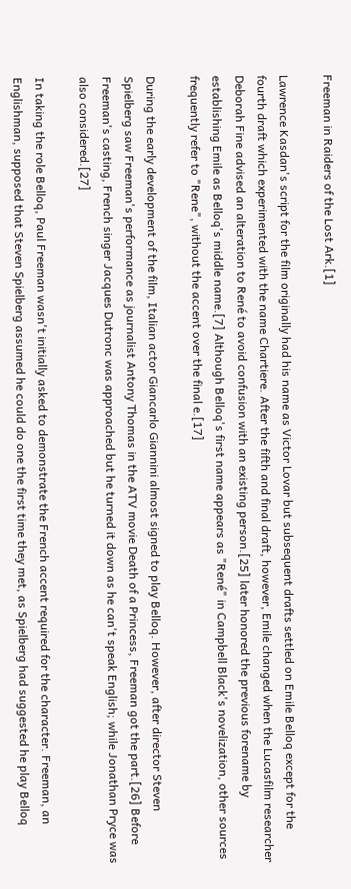Freeman in Raiders of the Lost Ark.[1]

Lawrence Kasdan's script for the film originally had his name as Victor Lovar but subsequent drafts settled on Emile Belloq except for the fourth draft which experimented with the name Chartiere. After the fifth and final draft, however, Emile changed when the Lucasfilm researcher Deborah Fine advised an alteration to René to avoid confusion with an existing person.[25] later honored the previous forename by establishing Emile as Belloq's middle name.[7] Although Belloq's first name appears as "René" in Campbell Black's novelization, other sources frequently refer to "Rene", without the accent over the final e.[17]

During the early development of the film, Italian actor Giancarlo Giannini almost signed to play Belloq. However, after director Steven Spielberg saw Freeman's performance as journalist Antony Thomas in the ATV movie Death of a Princess, Freeman got the part.[26] Before Freeman's casting, French singer Jacques Dutronc was approached but he turned it down as he can't speak English; while Jonathan Pryce was also considered.[27]

In taking the role Belloq, Paul Freeman wasn't initially asked to demonstrate the French accent required for the character. Freeman, an Englishman, supposed that Steven Spielberg assumed he could do one the first time they met, as Spielberg had suggested he play Belloq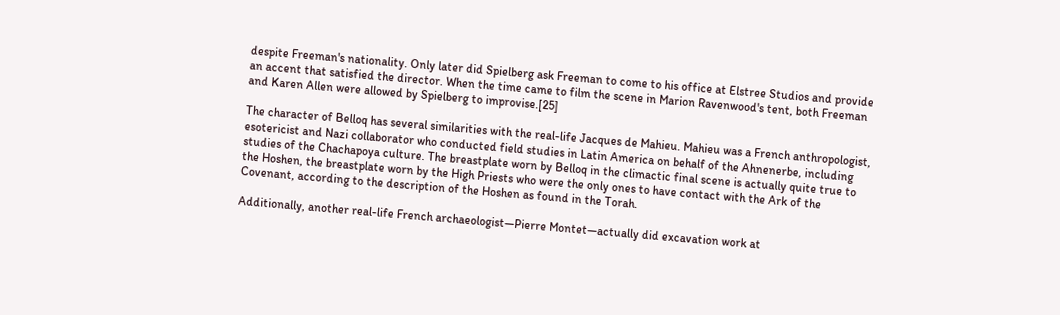despite Freeman's nationality. Only later did Spielberg ask Freeman to come to his office at Elstree Studios and provide an accent that satisfied the director. When the time came to film the scene in Marion Ravenwood's tent, both Freeman and Karen Allen were allowed by Spielberg to improvise.[25]

The character of Belloq has several similarities with the real-life Jacques de Mahieu. Mahieu was a French anthropologist, esotericist and Nazi collaborator who conducted field studies in Latin America on behalf of the Ahnenerbe, including studies of the Chachapoya culture. The breastplate worn by Belloq in the climactic final scene is actually quite true to the Hoshen, the breastplate worn by the High Priests who were the only ones to have contact with the Ark of the Covenant, according to the description of the Hoshen as found in the Torah.

Additionally, another real-life French archaeologist—Pierre Montet—actually did excavation work at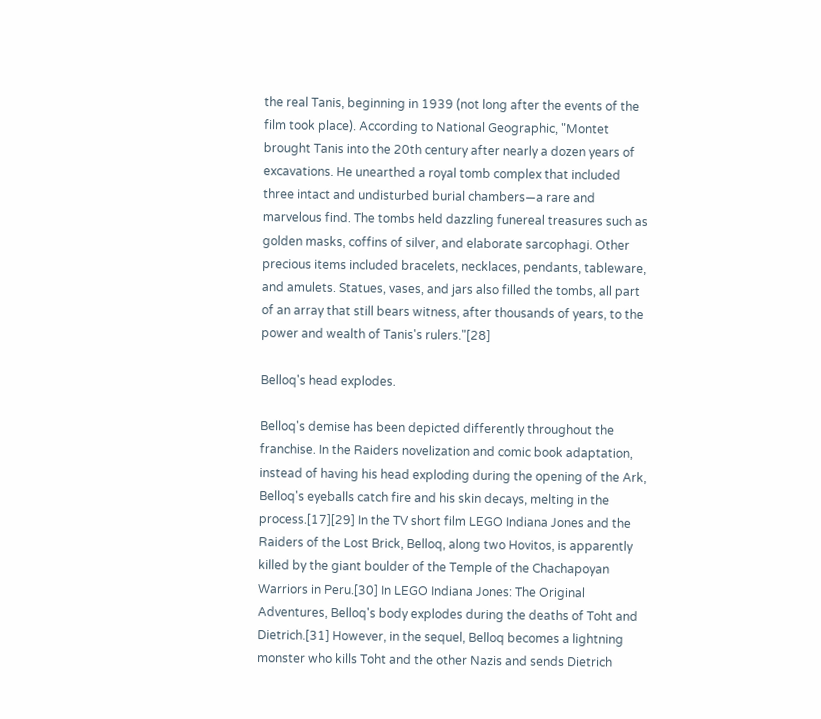the real Tanis, beginning in 1939 (not long after the events of the film took place). According to National Geographic, "Montet brought Tanis into the 20th century after nearly a dozen years of excavations. He unearthed a royal tomb complex that included three intact and undisturbed burial chambers—a rare and marvelous find. The tombs held dazzling funereal treasures such as golden masks, coffins of silver, and elaborate sarcophagi. Other precious items included bracelets, necklaces, pendants, tableware, and amulets. Statues, vases, and jars also filled the tombs, all part of an array that still bears witness, after thousands of years, to the power and wealth of Tanis's rulers."[28]

Belloq's head explodes.

Belloq's demise has been depicted differently throughout the franchise. In the Raiders novelization and comic book adaptation, instead of having his head exploding during the opening of the Ark, Belloq's eyeballs catch fire and his skin decays, melting in the process.[17][29] In the TV short film LEGO Indiana Jones and the Raiders of the Lost Brick, Belloq, along two Hovitos, is apparently killed by the giant boulder of the Temple of the Chachapoyan Warriors in Peru.[30] In LEGO Indiana Jones: The Original Adventures, Belloq's body explodes during the deaths of Toht and Dietrich.[31] However, in the sequel, Belloq becomes a lightning monster who kills Toht and the other Nazis and sends Dietrich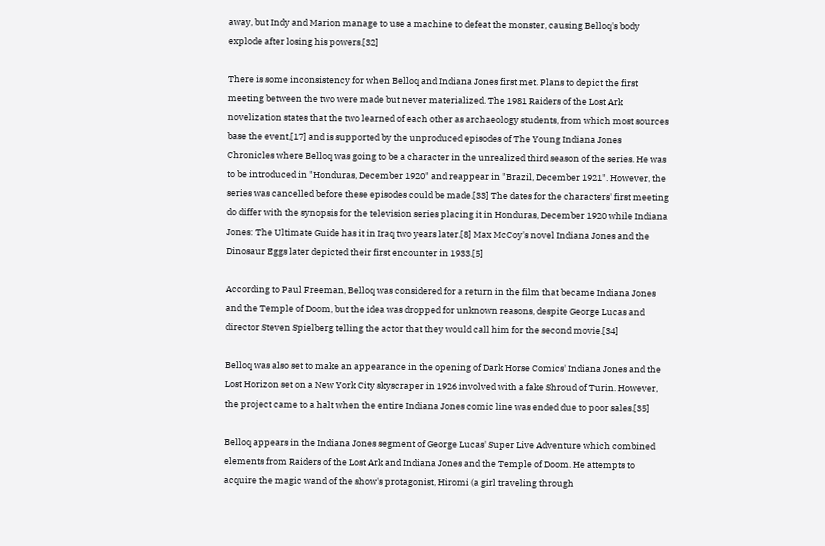away, but Indy and Marion manage to use a machine to defeat the monster, causing Belloq's body explode after losing his powers.[32]

There is some inconsistency for when Belloq and Indiana Jones first met. Plans to depict the first meeting between the two were made but never materialized. The 1981 Raiders of the Lost Ark novelization states that the two learned of each other as archaeology students, from which most sources base the event,[17] and is supported by the unproduced episodes of The Young Indiana Jones Chronicles where Belloq was going to be a character in the unrealized third season of the series. He was to be introduced in "Honduras, December 1920" and reappear in "Brazil, December 1921". However, the series was cancelled before these episodes could be made.[33] The dates for the characters' first meeting do differ with the synopsis for the television series placing it in Honduras, December 1920 while Indiana Jones: The Ultimate Guide has it in Iraq two years later.[8] Max McCoy's novel Indiana Jones and the Dinosaur Eggs later depicted their first encounter in 1933.[5]

According to Paul Freeman, Belloq was considered for a return in the film that became Indiana Jones and the Temple of Doom, but the idea was dropped for unknown reasons, despite George Lucas and director Steven Spielberg telling the actor that they would call him for the second movie.[34]

Belloq was also set to make an appearance in the opening of Dark Horse Comics' Indiana Jones and the Lost Horizon set on a New York City skyscraper in 1926 involved with a fake Shroud of Turin. However, the project came to a halt when the entire Indiana Jones comic line was ended due to poor sales.[35]

Belloq appears in the Indiana Jones segment of George Lucas' Super Live Adventure which combined elements from Raiders of the Lost Ark and Indiana Jones and the Temple of Doom. He attempts to acquire the magic wand of the show's protagonist, Hiromi (a girl traveling through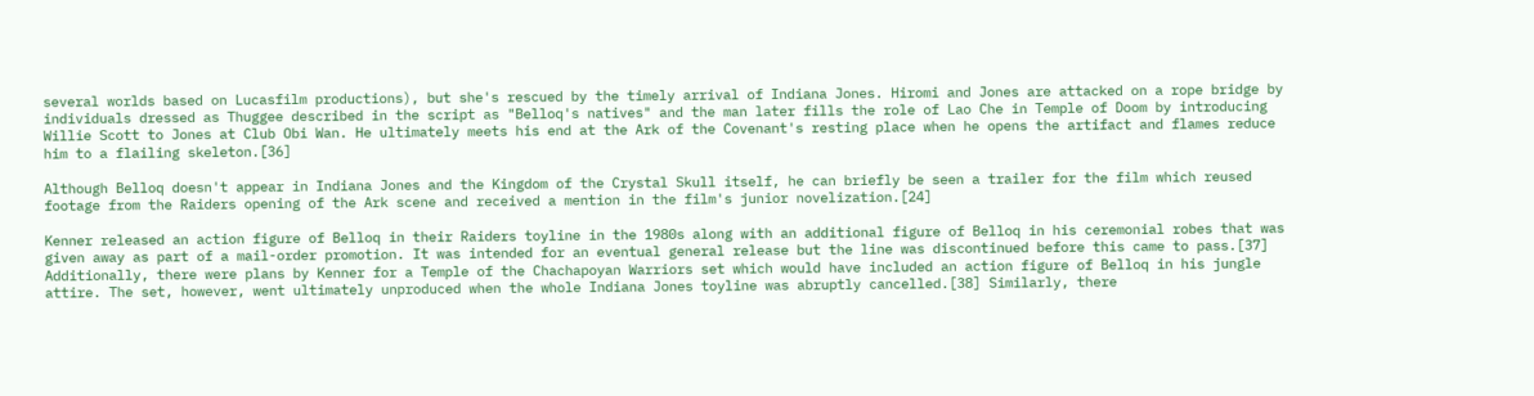several worlds based on Lucasfilm productions), but she's rescued by the timely arrival of Indiana Jones. Hiromi and Jones are attacked on a rope bridge by individuals dressed as Thuggee described in the script as "Belloq's natives" and the man later fills the role of Lao Che in Temple of Doom by introducing Willie Scott to Jones at Club Obi Wan. He ultimately meets his end at the Ark of the Covenant's resting place when he opens the artifact and flames reduce him to a flailing skeleton.[36]

Although Belloq doesn't appear in Indiana Jones and the Kingdom of the Crystal Skull itself, he can briefly be seen a trailer for the film which reused footage from the Raiders opening of the Ark scene and received a mention in the film's junior novelization.[24]

Kenner released an action figure of Belloq in their Raiders toyline in the 1980s along with an additional figure of Belloq in his ceremonial robes that was given away as part of a mail-order promotion. It was intended for an eventual general release but the line was discontinued before this came to pass.[37] Additionally, there were plans by Kenner for a Temple of the Chachapoyan Warriors set which would have included an action figure of Belloq in his jungle attire. The set, however, went ultimately unproduced when the whole Indiana Jones toyline was abruptly cancelled.[38] Similarly, there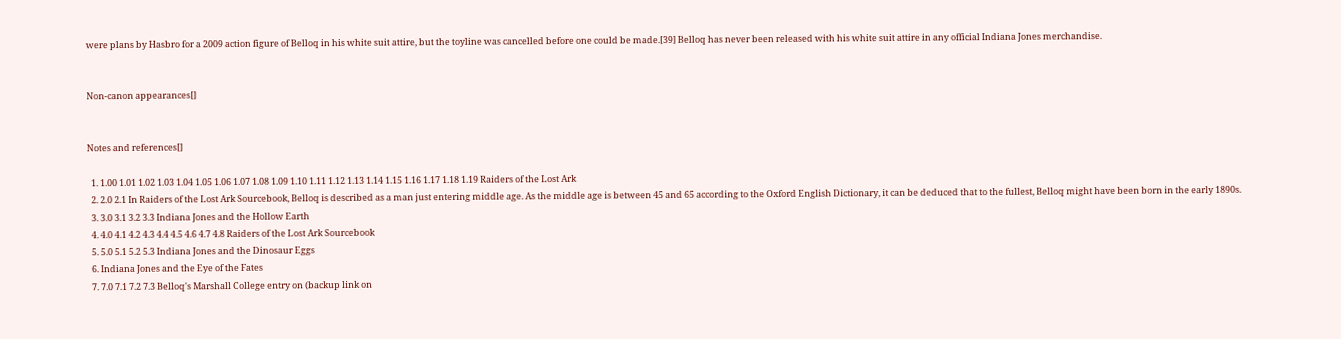were plans by Hasbro for a 2009 action figure of Belloq in his white suit attire, but the toyline was cancelled before one could be made.[39] Belloq has never been released with his white suit attire in any official Indiana Jones merchandise.


Non-canon appearances[]


Notes and references[]

  1. 1.00 1.01 1.02 1.03 1.04 1.05 1.06 1.07 1.08 1.09 1.10 1.11 1.12 1.13 1.14 1.15 1.16 1.17 1.18 1.19 Raiders of the Lost Ark
  2. 2.0 2.1 In Raiders of the Lost Ark Sourcebook, Belloq is described as a man just entering middle age. As the middle age is between 45 and 65 according to the Oxford English Dictionary, it can be deduced that to the fullest, Belloq might have been born in the early 1890s.
  3. 3.0 3.1 3.2 3.3 Indiana Jones and the Hollow Earth
  4. 4.0 4.1 4.2 4.3 4.4 4.5 4.6 4.7 4.8 Raiders of the Lost Ark Sourcebook
  5. 5.0 5.1 5.2 5.3 Indiana Jones and the Dinosaur Eggs
  6. Indiana Jones and the Eye of the Fates
  7. 7.0 7.1 7.2 7.3 Belloq's Marshall College entry on (backup link on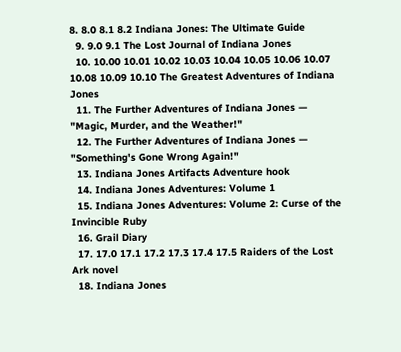8. 8.0 8.1 8.2 Indiana Jones: The Ultimate Guide
  9. 9.0 9.1 The Lost Journal of Indiana Jones
  10. 10.00 10.01 10.02 10.03 10.04 10.05 10.06 10.07 10.08 10.09 10.10 The Greatest Adventures of Indiana Jones
  11. The Further Adventures of Indiana Jones — "Magic, Murder, and the Weather!"
  12. The Further Adventures of Indiana Jones — "Something's Gone Wrong Again!"
  13. Indiana Jones Artifacts Adventure hook
  14. Indiana Jones Adventures: Volume 1
  15. Indiana Jones Adventures: Volume 2: Curse of the Invincible Ruby
  16. Grail Diary
  17. 17.0 17.1 17.2 17.3 17.4 17.5 Raiders of the Lost Ark novel
  18. Indiana Jones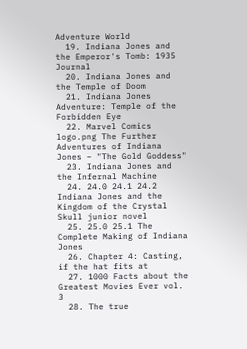Adventure World
  19. Indiana Jones and the Emperor's Tomb: 1935 Journal
  20. Indiana Jones and the Temple of Doom
  21. Indiana Jones Adventure: Temple of the Forbidden Eye
  22. Marvel Comics logo.png The Further Adventures of Indiana Jones – "The Gold Goddess"
  23. Indiana Jones and the Infernal Machine
  24. 24.0 24.1 24.2 Indiana Jones and the Kingdom of the Crystal Skull junior novel
  25. 25.0 25.1 The Complete Making of Indiana Jones
  26. Chapter 4: Casting, if the hat fits at
  27. 1000 Facts about the Greatest Movies Ever vol. 3
  28. The true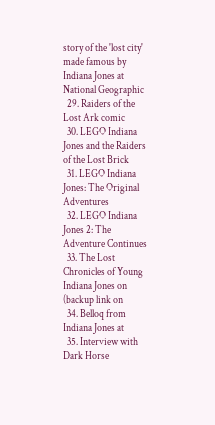story of the 'lost city' made famous by Indiana Jones at National Geographic
  29. Raiders of the Lost Ark comic
  30. LEGO Indiana Jones and the Raiders of the Lost Brick
  31. LEGO Indiana Jones: The Original Adventures
  32. LEGO Indiana Jones 2: The Adventure Continues
  33. The Lost Chronicles of Young Indiana Jones on (backup link on
  34. Belloq from Indiana Jones at
  35. Interview with Dark Horse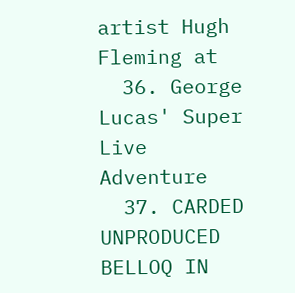artist Hugh Fleming at
  36. George Lucas' Super Live Adventure
  37. CARDED UNPRODUCED BELLOQ IN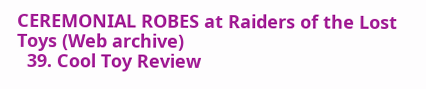CEREMONIAL ROBES at Raiders of the Lost Toys (Web archive)
  39. Cool Toy Review